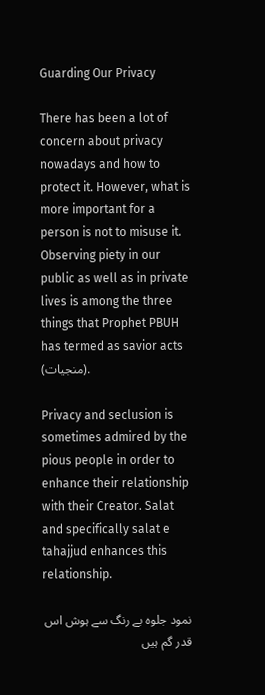Guarding Our Privacy

There has been a lot of concern about privacy nowadays and how to protect it. However, what is more important for a person is not to misuse it. Observing piety in our public as well as in private lives is among the three things that Prophet PBUH has termed as savior acts (منجیات).

Privacy and seclusion is sometimes admired by the pious people in order to enhance their relationship with their Creator. Salat and specifically salat e tahajjud enhances this relationship.

نمود جلوہ بے رنگ سے ہوش اس قدر گم ہیں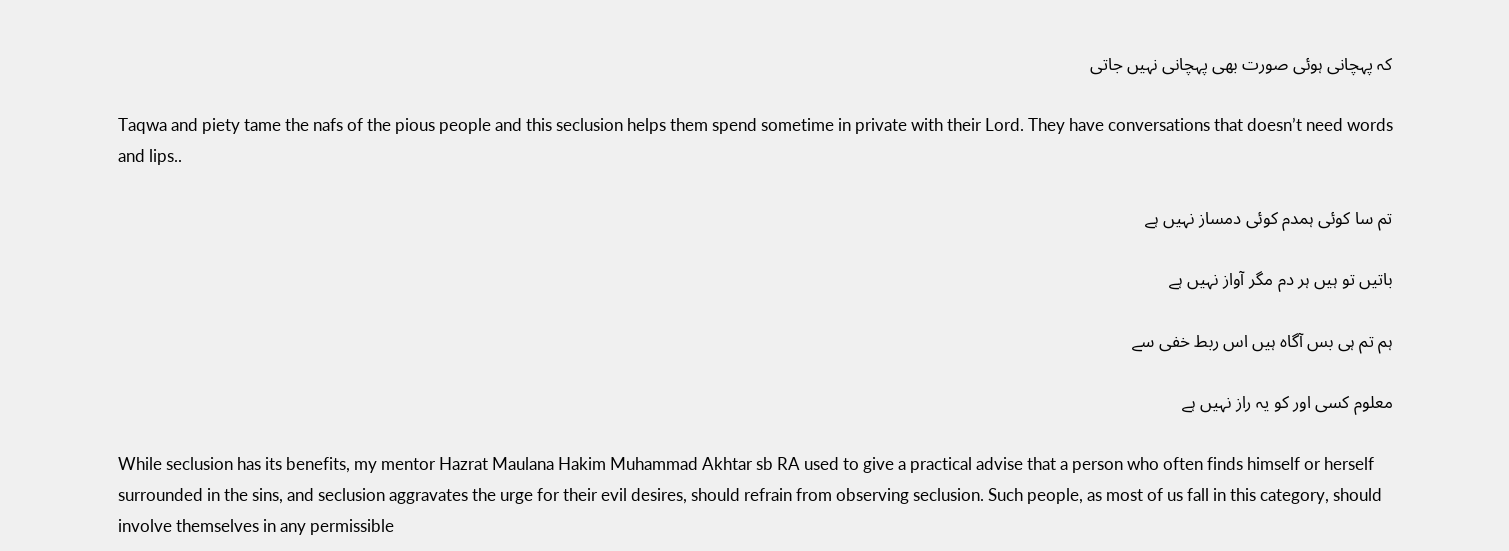کہ پہچانی ہوئی صورت بھی پہچانی نہیں جاتی

Taqwa and piety tame the nafs of the pious people and this seclusion helps them spend sometime in private with their Lord. They have conversations that doesn’t need words and lips..

تم سا کوئی ہمدم کوئی دمساز نہیں ہے

باتیں تو ہیں ہر دم مگر آواز نہیں ہے

ہم تم ہی بس آگاہ ہیں اس ربط خفی سے

معلوم کسی اور کو یہ راز نہیں ہے

While seclusion has its benefits, my mentor Hazrat Maulana Hakim Muhammad Akhtar sb RA used to give a practical advise that a person who often finds himself or herself surrounded in the sins, and seclusion aggravates the urge for their evil desires, should refrain from observing seclusion. Such people, as most of us fall in this category, should involve themselves in any permissible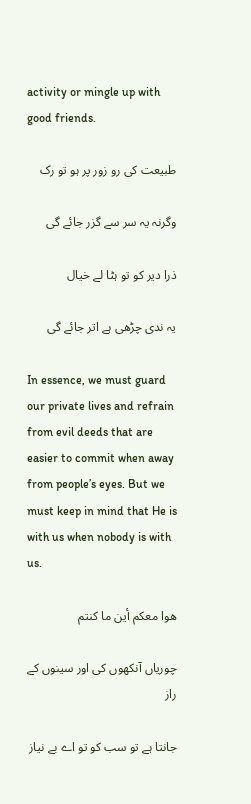activity or mingle up with good friends.

طبیعت کی رو زور پر ہو تو رک

وگرنہ یہ سر سے گزر جائے گی

ذرا دیر کو تو ہٹا لے خیال

یہ ندی چڑھی ہے اتر جائے گی

In essence, we must guard our private lives and refrain from evil deeds that are easier to commit when away from people’s eyes. But we must keep in mind that He is with us when nobody is with us.

هوا معكم أین ما کنتم

چوریاں آنکھوں کی اور سینوں کے راز

جانتا ہے تو سب کو تو اے بے نیاز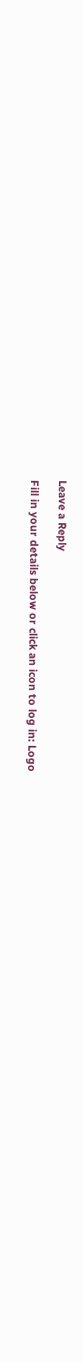Leave a Reply

Fill in your details below or click an icon to log in: Logo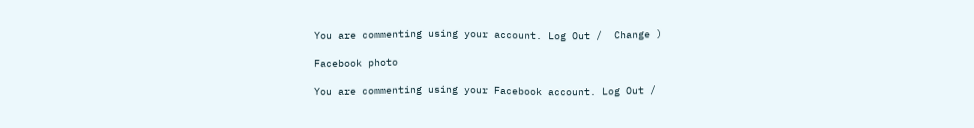You are commenting using your account. Log Out /  Change )

Facebook photo

You are commenting using your Facebook account. Log Out /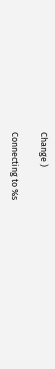Change )

Connecting to %s